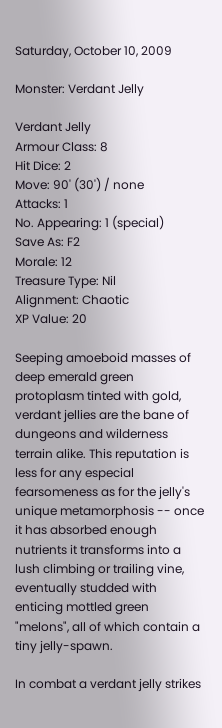Saturday, October 10, 2009

Monster: Verdant Jelly

Verdant Jelly
Armour Class: 8
Hit Dice: 2
Move: 90' (30') / none
Attacks: 1
No. Appearing: 1 (special)
Save As: F2
Morale: 12
Treasure Type: Nil
Alignment: Chaotic
XP Value: 20

Seeping amoeboid masses of deep emerald green protoplasm tinted with gold, verdant jellies are the bane of dungeons and wilderness terrain alike. This reputation is less for any especial fearsomeness as for the jelly's unique metamorphosis -- once it has absorbed enough nutrients it transforms into a lush climbing or trailing vine, eventually studded with enticing mottled green "melons", all of which contain a tiny jelly-spawn.

In combat a verdant jelly strikes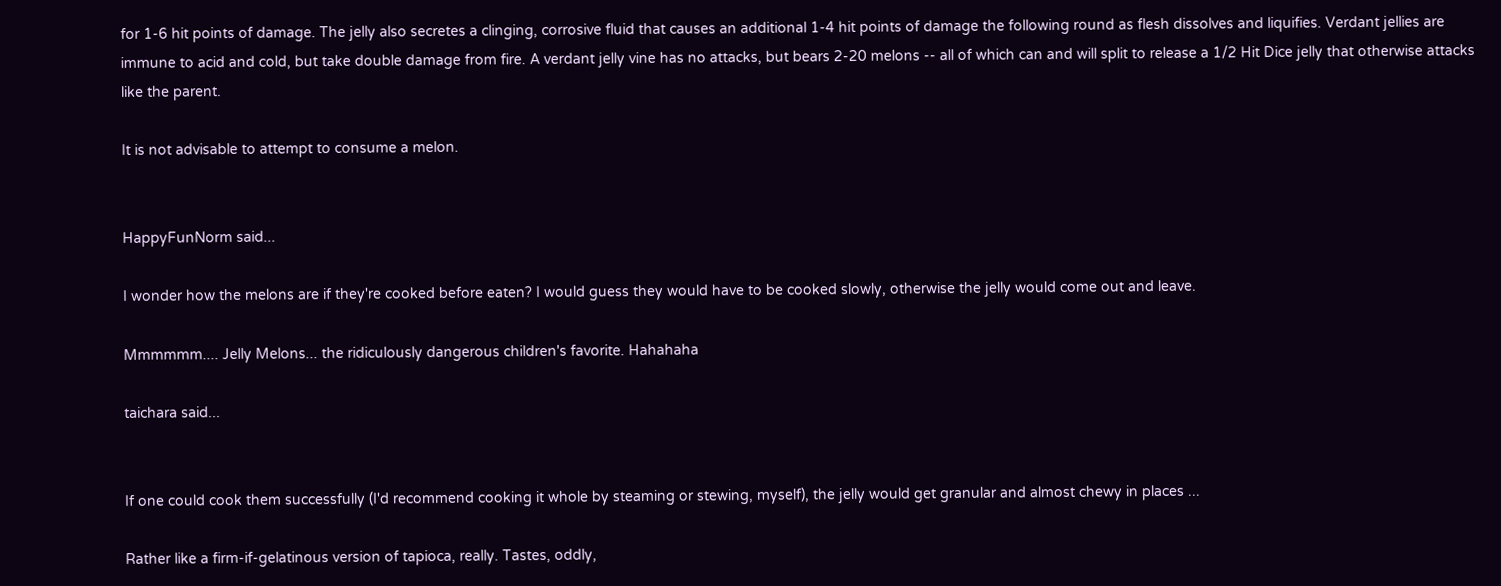for 1-6 hit points of damage. The jelly also secretes a clinging, corrosive fluid that causes an additional 1-4 hit points of damage the following round as flesh dissolves and liquifies. Verdant jellies are immune to acid and cold, but take double damage from fire. A verdant jelly vine has no attacks, but bears 2-20 melons -- all of which can and will split to release a 1/2 Hit Dice jelly that otherwise attacks like the parent.

It is not advisable to attempt to consume a melon.


HappyFunNorm said...

I wonder how the melons are if they're cooked before eaten? I would guess they would have to be cooked slowly, otherwise the jelly would come out and leave.

Mmmmmm.... Jelly Melons... the ridiculously dangerous children's favorite. Hahahaha

taichara said...


If one could cook them successfully (I'd recommend cooking it whole by steaming or stewing, myself), the jelly would get granular and almost chewy in places ...

Rather like a firm-if-gelatinous version of tapioca, really. Tastes, oddly,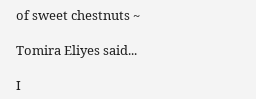of sweet chestnuts ~

Tomira Eliyes said...

I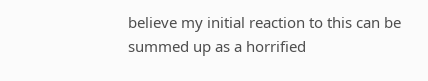believe my initial reaction to this can be summed up as a horrified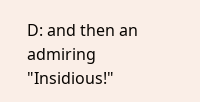D: and then an admiring "Insidious!"